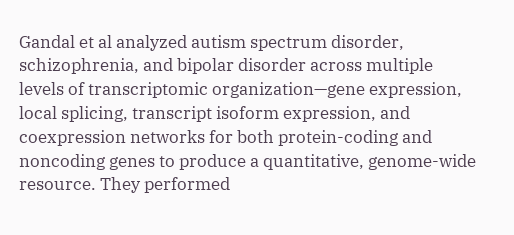Gandal et al analyzed autism spectrum disorder, schizophrenia, and bipolar disorder across multiple levels of transcriptomic organization—gene expression, local splicing, transcript isoform expression, and coexpression networks for both protein-coding and noncoding genes to produce a quantitative, genome-wide resource. They performed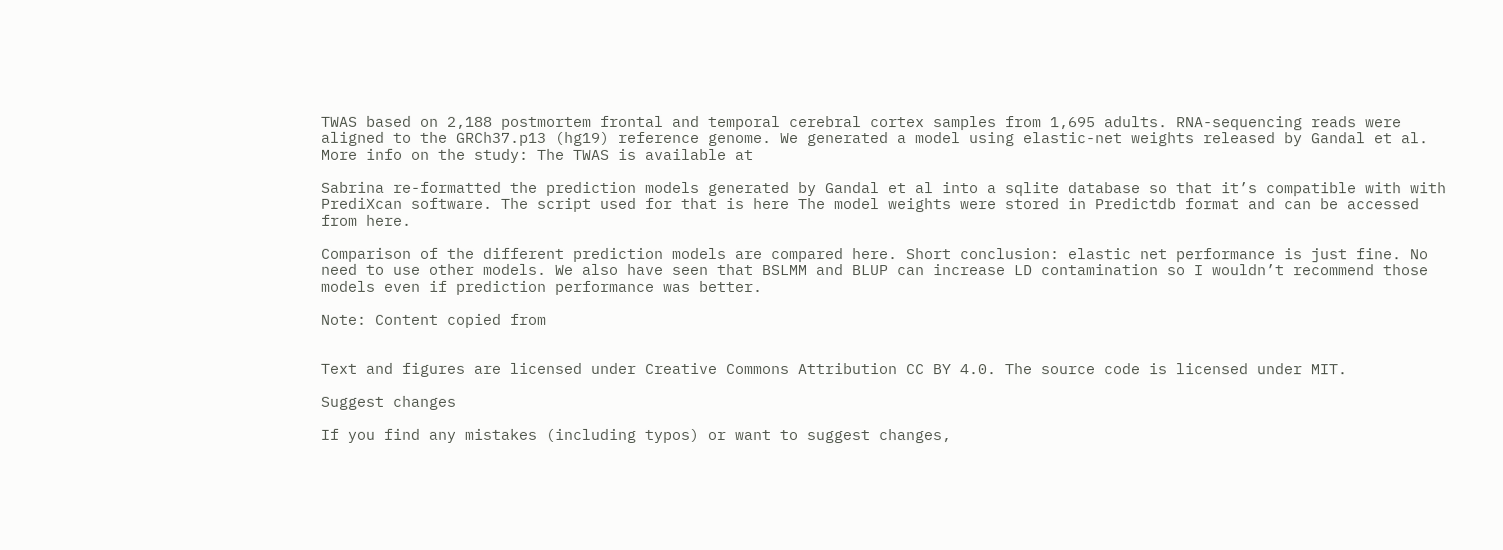TWAS based on 2,188 postmortem frontal and temporal cerebral cortex samples from 1,695 adults. RNA-sequencing reads were aligned to the GRCh37.p13 (hg19) reference genome. We generated a model using elastic-net weights released by Gandal et al. More info on the study: The TWAS is available at

Sabrina re-formatted the prediction models generated by Gandal et al into a sqlite database so that it’s compatible with with PrediXcan software. The script used for that is here The model weights were stored in Predictdb format and can be accessed from here.

Comparison of the different prediction models are compared here. Short conclusion: elastic net performance is just fine. No need to use other models. We also have seen that BSLMM and BLUP can increase LD contamination so I wouldn’t recommend those models even if prediction performance was better.

Note: Content copied from


Text and figures are licensed under Creative Commons Attribution CC BY 4.0. The source code is licensed under MIT.

Suggest changes

If you find any mistakes (including typos) or want to suggest changes,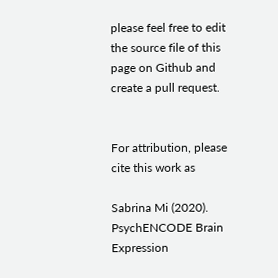please feel free to edit the source file of this page on Github and create a pull request.


For attribution, please cite this work as

Sabrina Mi (2020). PsychENCODE Brain Expression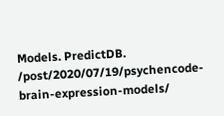Models. PredictDB. /post/2020/07/19/psychencode-brain-expression-models/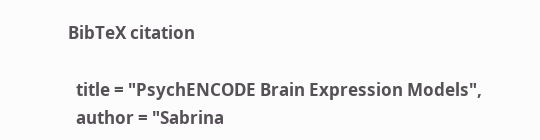BibTeX citation

  title = "PsychENCODE Brain Expression Models",
  author = "Sabrina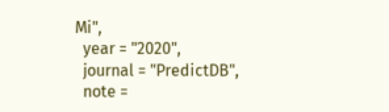Mi",
  year = "2020",
  journal = "PredictDB",
  note =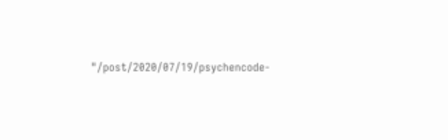"/post/2020/07/19/psychencode-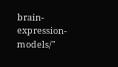brain-expression-models/"